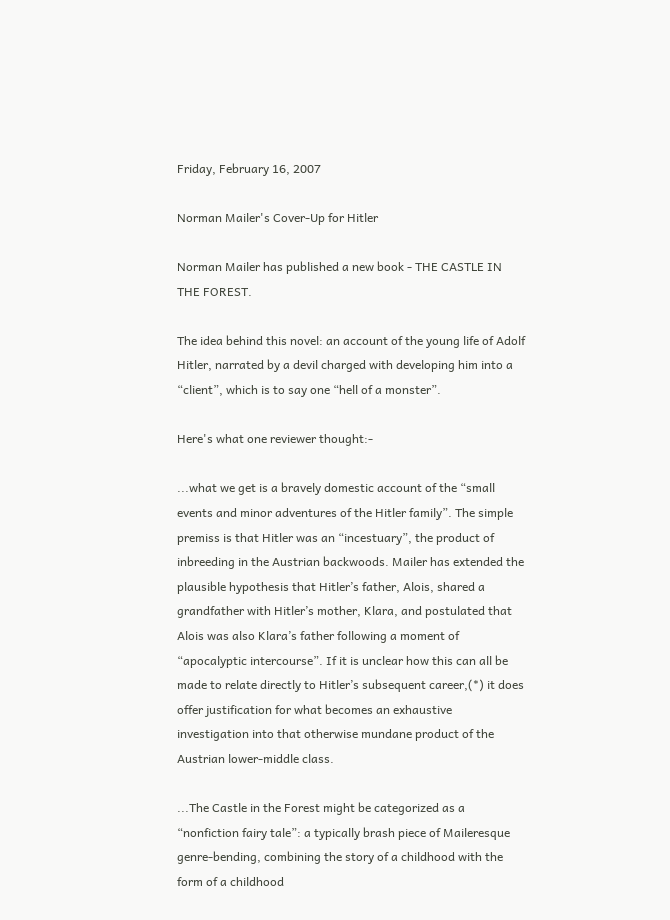Friday, February 16, 2007

Norman Mailer's Cover-Up for Hitler

Norman Mailer has published a new book - THE CASTLE IN THE FOREST.

The idea behind this novel: an account of the young life of Adolf Hitler, narrated by a devil charged with developing him into a “client”, which is to say one “hell of a monster”.

Here's what one reviewer thought:-

...what we get is a bravely domestic account of the “small events and minor adventures of the Hitler family”. The simple premiss is that Hitler was an “incestuary”, the product of inbreeding in the Austrian backwoods. Mailer has extended the plausible hypothesis that Hitler’s father, Alois, shared a grandfather with Hitler’s mother, Klara, and postulated that Alois was also Klara’s father following a moment of “apocalyptic intercourse”. If it is unclear how this can all be made to relate directly to Hitler’s subsequent career,(*) it does offer justification for what becomes an exhaustive investigation into that otherwise mundane product of the Austrian lower-middle class.

...The Castle in the Forest might be categorized as a “nonfiction fairy tale”: a typically brash piece of Maileresque genre-bending, combining the story of a childhood with the form of a childhood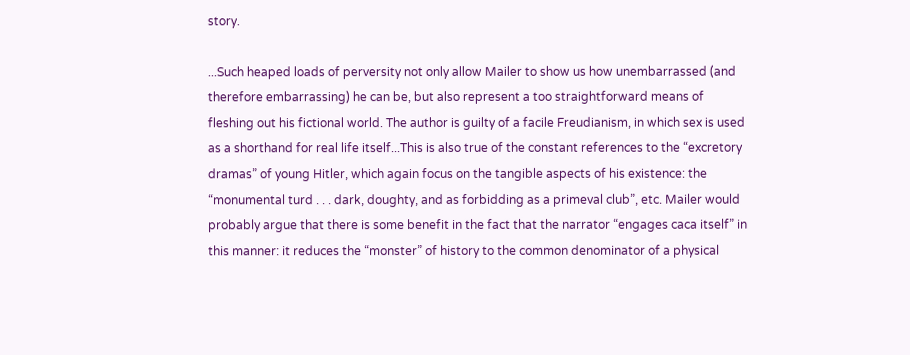story.

...Such heaped loads of perversity not only allow Mailer to show us how unembarrassed (and therefore embarrassing) he can be, but also represent a too straightforward means of fleshing out his fictional world. The author is guilty of a facile Freudianism, in which sex is used as a shorthand for real life itself...This is also true of the constant references to the “excretory dramas” of young Hitler, which again focus on the tangible aspects of his existence: the “monumental turd . . . dark, doughty, and as forbidding as a primeval club”, etc. Mailer would probably argue that there is some benefit in the fact that the narrator “engages caca itself” in this manner: it reduces the “monster” of history to the common denominator of a physical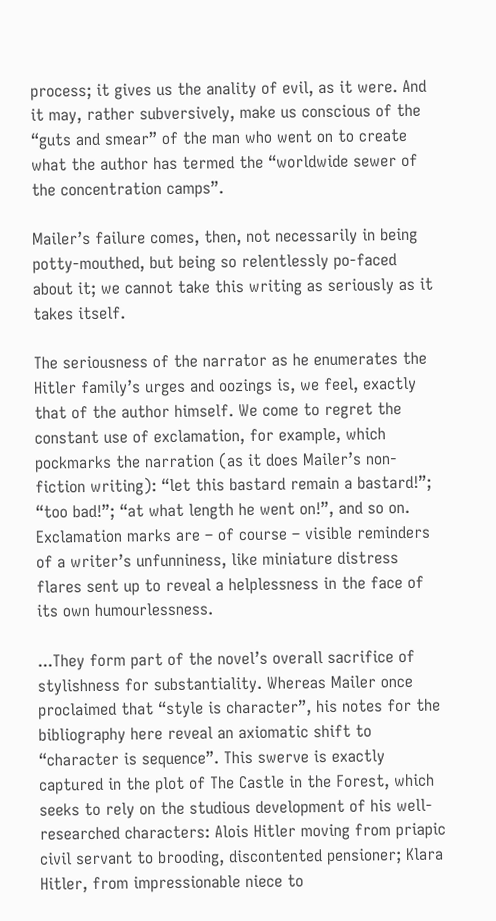process; it gives us the anality of evil, as it were. And it may, rather subversively, make us conscious of the “guts and smear” of the man who went on to create what the author has termed the “worldwide sewer of the concentration camps”.

Mailer’s failure comes, then, not necessarily in being potty-mouthed, but being so relentlessly po-faced about it; we cannot take this writing as seriously as it takes itself.

The seriousness of the narrator as he enumerates the Hitler family’s urges and oozings is, we feel, exactly that of the author himself. We come to regret the constant use of exclamation, for example, which pockmarks the narration (as it does Mailer’s non-fiction writing): “let this bastard remain a bastard!”; “too bad!”; “at what length he went on!”, and so on. Exclamation marks are – of course – visible reminders of a writer’s unfunniness, like miniature distress flares sent up to reveal a helplessness in the face of its own humourlessness.

...They form part of the novel’s overall sacrifice of stylishness for substantiality. Whereas Mailer once proclaimed that “style is character”, his notes for the bibliography here reveal an axiomatic shift to “character is sequence”. This swerve is exactly captured in the plot of The Castle in the Forest, which seeks to rely on the studious development of his well-researched characters: Alois Hitler moving from priapic civil servant to brooding, discontented pensioner; Klara Hitler, from impressionable niece to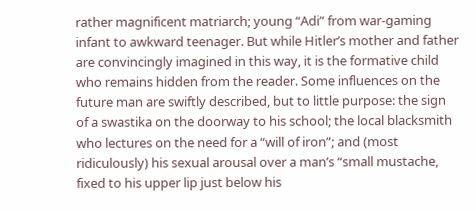rather magnificent matriarch; young “Adi” from war-gaming infant to awkward teenager. But while Hitler’s mother and father are convincingly imagined in this way, it is the formative child who remains hidden from the reader. Some influences on the future man are swiftly described, but to little purpose: the sign of a swastika on the doorway to his school; the local blacksmith who lectures on the need for a “will of iron”; and (most ridiculously) his sexual arousal over a man’s “small mustache, fixed to his upper lip just below his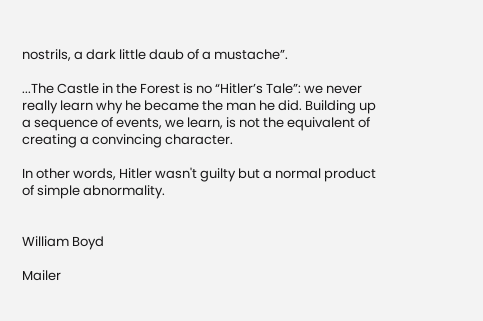nostrils, a dark little daub of a mustache”.

...The Castle in the Forest is no “Hitler’s Tale”: we never really learn why he became the man he did. Building up a sequence of events, we learn, is not the equivalent of creating a convincing character.

In other words, Hitler wasn't guilty but a normal product of simple abnormality.


William Boyd

Mailer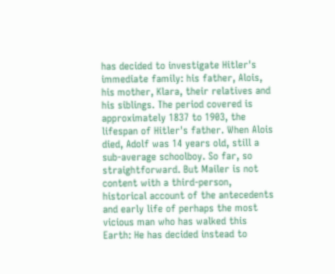has decided to investigate Hitler's immediate family: his father, Alois, his mother, Klara, their relatives and his siblings. The period covered is approximately 1837 to 1903, the lifespan of Hitler's father. When Alois died, Adolf was 14 years old, still a sub-average schoolboy. So far, so straightforward. But Mailer is not content with a third-person, historical account of the antecedents and early life of perhaps the most vicious man who has walked this Earth: He has decided instead to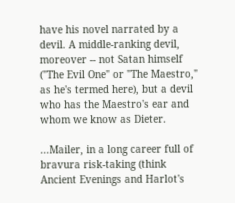have his novel narrated by a devil. A middle-ranking devil, moreover -- not Satan himself ("The Evil One" or "The Maestro," as he's termed here), but a devil who has the Maestro's ear and whom we know as Dieter.

...Mailer, in a long career full of bravura risk-taking (think Ancient Evenings and Harlot's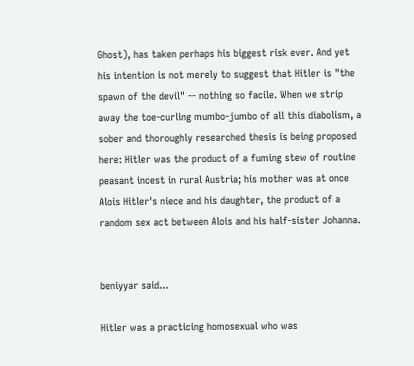Ghost), has taken perhaps his biggest risk ever. And yet his intention is not merely to suggest that Hitler is "the spawn of the devil" -- nothing so facile. When we strip away the toe-curling mumbo-jumbo of all this diabolism, a sober and thoroughly researched thesis is being proposed here: Hitler was the product of a fuming stew of routine peasant incest in rural Austria; his mother was at once Alois Hitler's niece and his daughter, the product of a random sex act between Alois and his half-sister Johanna.


beniyyar said...

Hitler was a practicing homosexual who was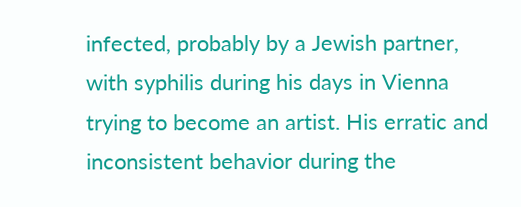infected, probably by a Jewish partner, with syphilis during his days in Vienna trying to become an artist. His erratic and inconsistent behavior during the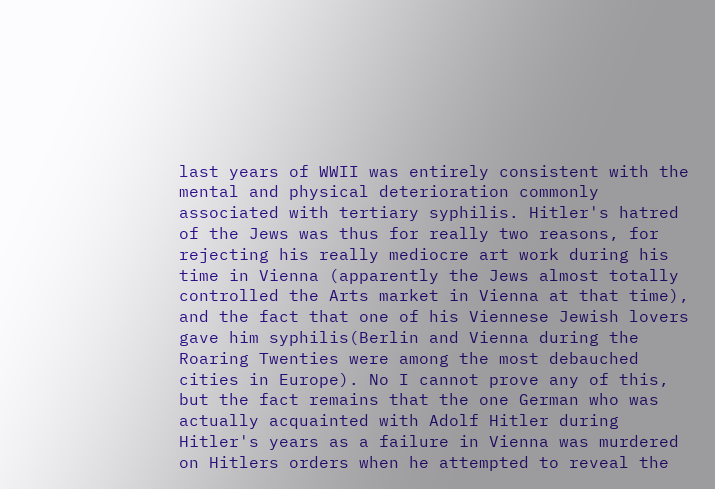last years of WWII was entirely consistent with the mental and physical deterioration commonly associated with tertiary syphilis. Hitler's hatred of the Jews was thus for really two reasons, for rejecting his really mediocre art work during his time in Vienna (apparently the Jews almost totally controlled the Arts market in Vienna at that time), and the fact that one of his Viennese Jewish lovers gave him syphilis(Berlin and Vienna during the Roaring Twenties were among the most debauched cities in Europe). No I cannot prove any of this, but the fact remains that the one German who was actually acquainted with Adolf Hitler during Hitler's years as a failure in Vienna was murdered on Hitlers orders when he attempted to reveal the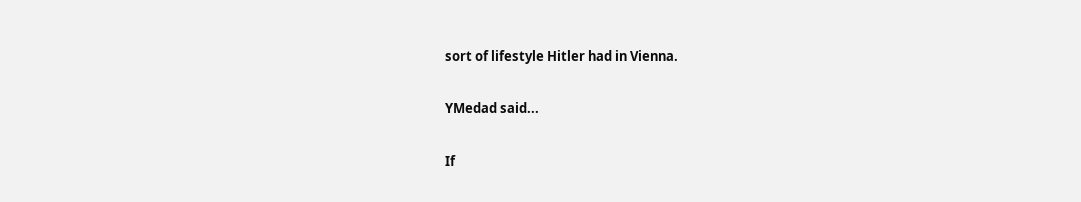sort of lifestyle Hitler had in Vienna.

YMedad said...

If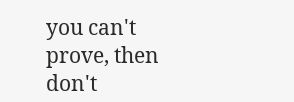you can't prove, then don't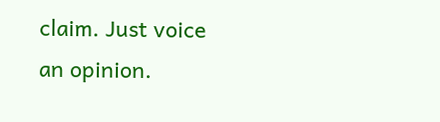claim. Just voice an opinion.